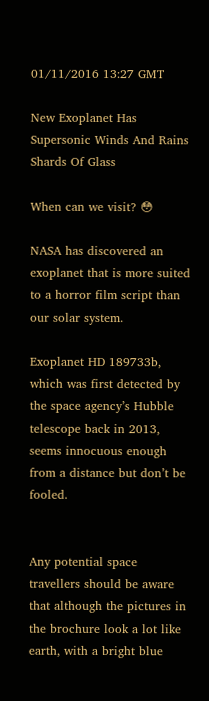01/11/2016 13:27 GMT

New Exoplanet Has Supersonic Winds And Rains Shards Of Glass

When can we visit? 😳

NASA has discovered an exoplanet that is more suited to a horror film script than our solar system.

Exoplanet HD 189733b, which was first detected by the space agency’s Hubble telescope back in 2013, seems innocuous enough from a distance but don’t be fooled.


Any potential space travellers should be aware that although the pictures in the brochure look a lot like earth, with a bright blue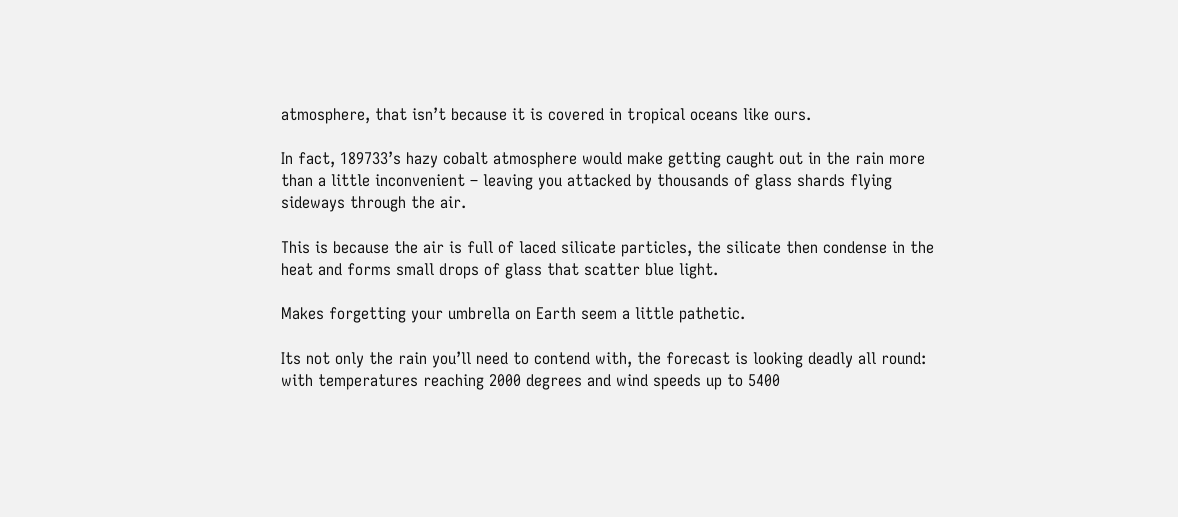atmosphere, that isn’t because it is covered in tropical oceans like ours.

In fact, 189733’s hazy cobalt atmosphere would make getting caught out in the rain more than a little inconvenient – leaving you attacked by thousands of glass shards flying sideways through the air.

This is because the air is full of laced silicate particles, the silicate then condense in the heat and forms small drops of glass that scatter blue light.

Makes forgetting your umbrella on Earth seem a little pathetic.

Its not only the rain you’ll need to contend with, the forecast is looking deadly all round: with temperatures reaching 2000 degrees and wind speeds up to 5400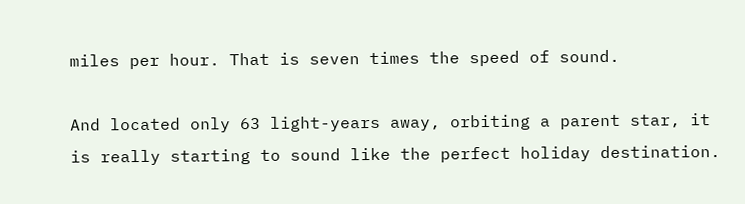miles per hour. That is seven times the speed of sound.

And located only 63 light-years away, orbiting a parent star, it is really starting to sound like the perfect holiday destination.